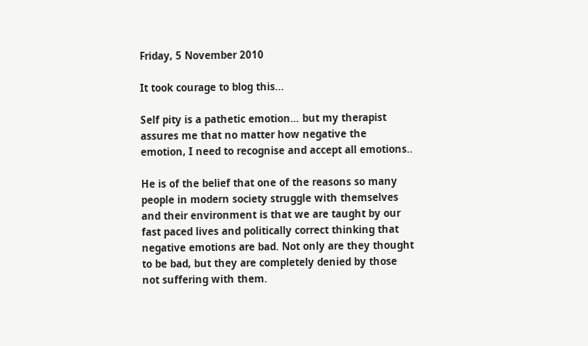Friday, 5 November 2010

It took courage to blog this...

Self pity is a pathetic emotion… but my therapist assures me that no matter how negative the emotion, I need to recognise and accept all emotions..

He is of the belief that one of the reasons so many people in modern society struggle with themselves and their environment is that we are taught by our fast paced lives and politically correct thinking that negative emotions are bad. Not only are they thought to be bad, but they are completely denied by those not suffering with them.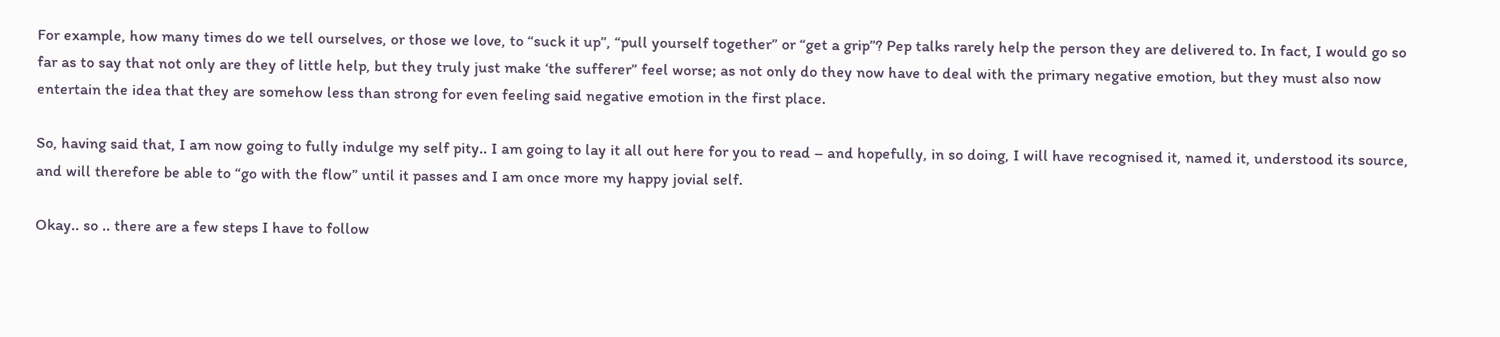For example, how many times do we tell ourselves, or those we love, to “suck it up”, “pull yourself together” or “get a grip”? Pep talks rarely help the person they are delivered to. In fact, I would go so far as to say that not only are they of little help, but they truly just make ‘the sufferer” feel worse; as not only do they now have to deal with the primary negative emotion, but they must also now entertain the idea that they are somehow less than strong for even feeling said negative emotion in the first place.

So, having said that, I am now going to fully indulge my self pity.. I am going to lay it all out here for you to read – and hopefully, in so doing, I will have recognised it, named it, understood its source, and will therefore be able to “go with the flow” until it passes and I am once more my happy jovial self.

Okay.. so .. there are a few steps I have to follow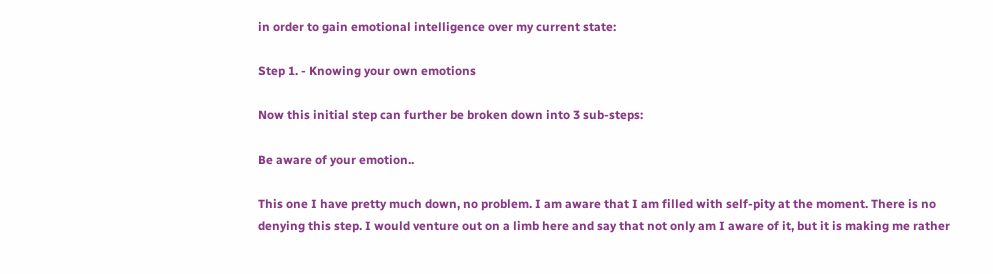in order to gain emotional intelligence over my current state:

Step 1. - Knowing your own emotions

Now this initial step can further be broken down into 3 sub-steps:

Be aware of your emotion..

This one I have pretty much down, no problem. I am aware that I am filled with self-pity at the moment. There is no denying this step. I would venture out on a limb here and say that not only am I aware of it, but it is making me rather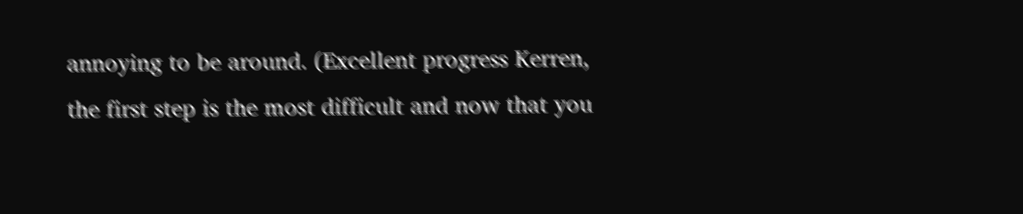annoying to be around. (Excellent progress Kerren, the first step is the most difficult and now that you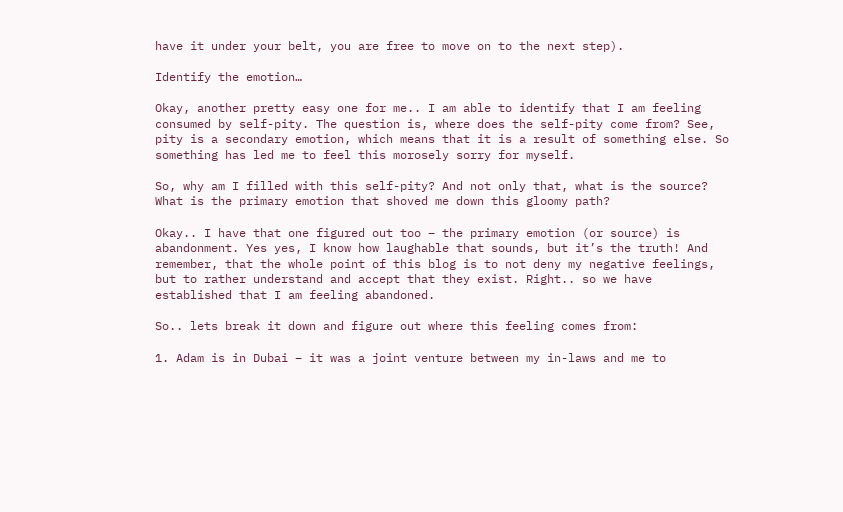have it under your belt, you are free to move on to the next step).

Identify the emotion…

Okay, another pretty easy one for me.. I am able to identify that I am feeling consumed by self-pity. The question is, where does the self-pity come from? See, pity is a secondary emotion, which means that it is a result of something else. So something has led me to feel this morosely sorry for myself.

So, why am I filled with this self-pity? And not only that, what is the source? What is the primary emotion that shoved me down this gloomy path?

Okay.. I have that one figured out too – the primary emotion (or source) is abandonment. Yes yes, I know how laughable that sounds, but it’s the truth! And remember, that the whole point of this blog is to not deny my negative feelings, but to rather understand and accept that they exist. Right.. so we have established that I am feeling abandoned.

So.. lets break it down and figure out where this feeling comes from:

1. Adam is in Dubai – it was a joint venture between my in-laws and me to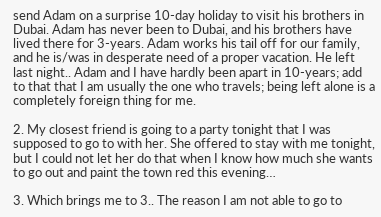send Adam on a surprise 10-day holiday to visit his brothers in Dubai. Adam has never been to Dubai, and his brothers have lived there for 3-years. Adam works his tail off for our family, and he is/was in desperate need of a proper vacation. He left last night.. Adam and I have hardly been apart in 10-years; add to that that I am usually the one who travels; being left alone is a completely foreign thing for me.

2. My closest friend is going to a party tonight that I was supposed to go to with her. She offered to stay with me tonight, but I could not let her do that when I know how much she wants to go out and paint the town red this evening…

3. Which brings me to 3.. The reason I am not able to go to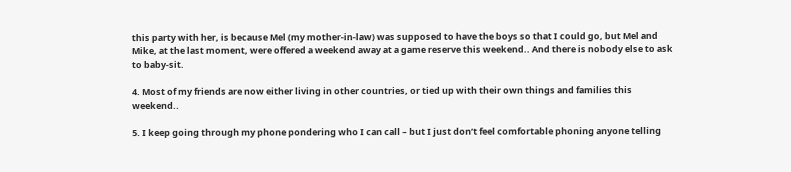this party with her, is because Mel (my mother-in-law) was supposed to have the boys so that I could go, but Mel and Mike, at the last moment, were offered a weekend away at a game reserve this weekend.. And there is nobody else to ask to baby-sit.

4. Most of my friends are now either living in other countries, or tied up with their own things and families this weekend..

5. I keep going through my phone pondering who I can call – but I just don’t feel comfortable phoning anyone telling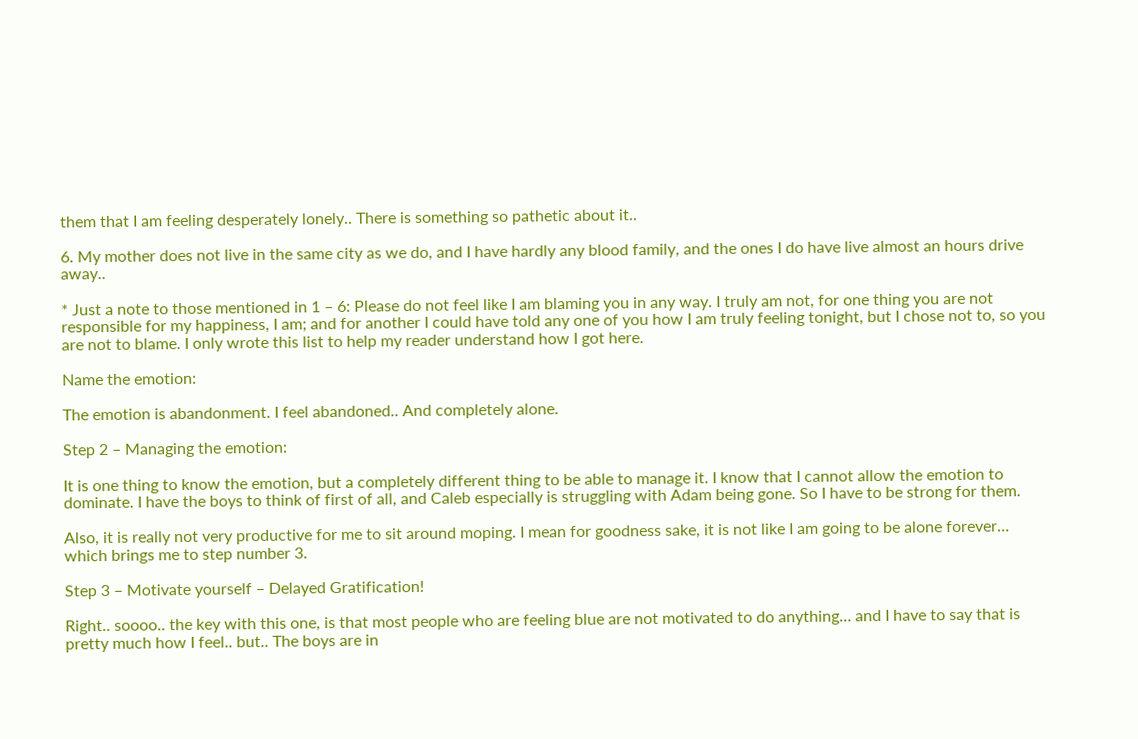them that I am feeling desperately lonely.. There is something so pathetic about it..

6. My mother does not live in the same city as we do, and I have hardly any blood family, and the ones I do have live almost an hours drive away..

* Just a note to those mentioned in 1 – 6: Please do not feel like I am blaming you in any way. I truly am not, for one thing you are not responsible for my happiness, I am; and for another I could have told any one of you how I am truly feeling tonight, but I chose not to, so you are not to blame. I only wrote this list to help my reader understand how I got here.

Name the emotion:

The emotion is abandonment. I feel abandoned.. And completely alone.

Step 2 – Managing the emotion:

It is one thing to know the emotion, but a completely different thing to be able to manage it. I know that I cannot allow the emotion to dominate. I have the boys to think of first of all, and Caleb especially is struggling with Adam being gone. So I have to be strong for them.

Also, it is really not very productive for me to sit around moping. I mean for goodness sake, it is not like I am going to be alone forever… which brings me to step number 3.

Step 3 – Motivate yourself – Delayed Gratification!

Right.. soooo.. the key with this one, is that most people who are feeling blue are not motivated to do anything… and I have to say that is pretty much how I feel.. but.. The boys are in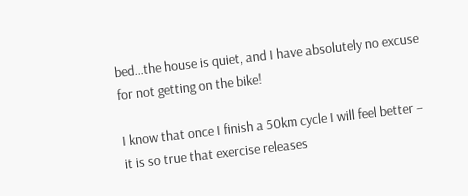bed…the house is quiet, and I have absolutely no excuse for not getting on the bike!

I know that once I finish a 50km cycle I will feel better – it is so true that exercise releases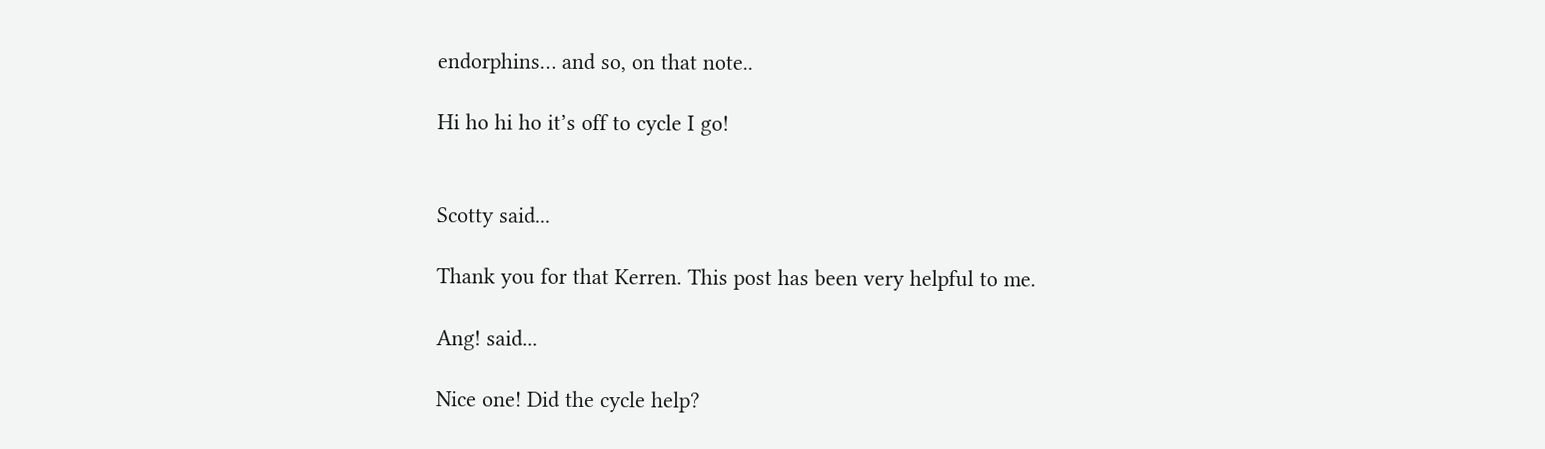endorphins… and so, on that note..

Hi ho hi ho it’s off to cycle I go!


Scotty said...

Thank you for that Kerren. This post has been very helpful to me.

Ang! said...

Nice one! Did the cycle help?